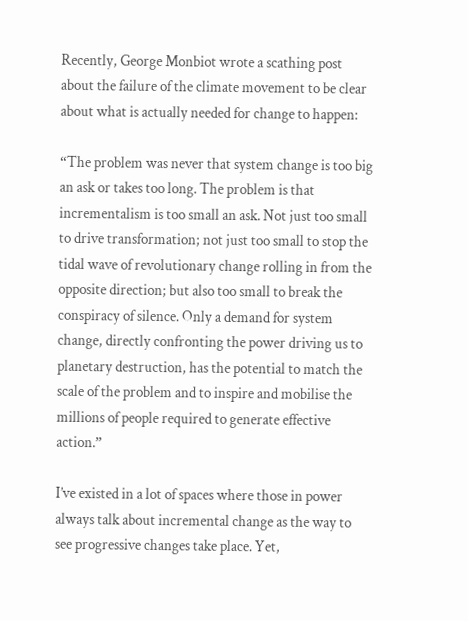Recently, George Monbiot wrote a scathing post about the failure of the climate movement to be clear about what is actually needed for change to happen:

“The problem was never that system change is too big an ask or takes too long. The problem is that incrementalism is too small an ask. Not just too small to drive transformation; not just too small to stop the tidal wave of revolutionary change rolling in from the opposite direction; but also too small to break the conspiracy of silence. Only a demand for system change, directly confronting the power driving us to planetary destruction, has the potential to match the scale of the problem and to inspire and mobilise the millions of people required to generate effective action.”

I’ve existed in a lot of spaces where those in power always talk about incremental change as the way to see progressive changes take place. Yet,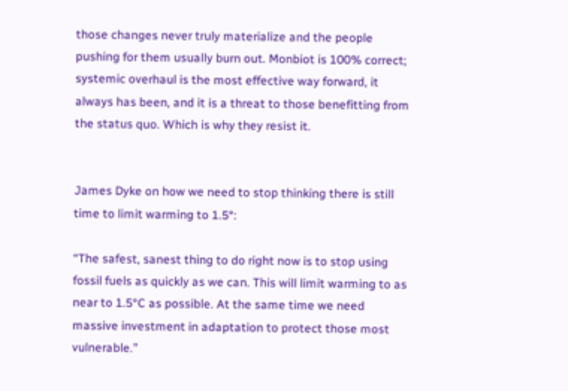those changes never truly materialize and the people pushing for them usually burn out. Monbiot is 100% correct; systemic overhaul is the most effective way forward, it always has been, and it is a threat to those benefitting from the status quo. Which is why they resist it.


James Dyke on how we need to stop thinking there is still time to limit warming to 1.5°:

“The safest, sanest thing to do right now is to stop using fossil fuels as quickly as we can. This will limit warming to as near to 1.5°C as possible. At the same time we need massive investment in adaptation to protect those most vulnerable.”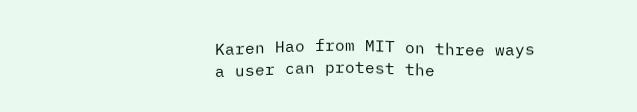Karen Hao from MIT on three ways a user can protest the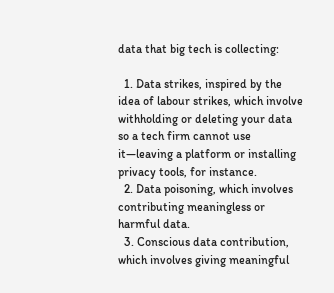data that big tech is collecting:

  1. Data strikes, inspired by the idea of labour strikes, which involve withholding or deleting your data so a tech firm cannot use it—leaving a platform or installing privacy tools, for instance.
  2. Data poisoning, which involves contributing meaningless or harmful data.
  3. Conscious data contribution, which involves giving meaningful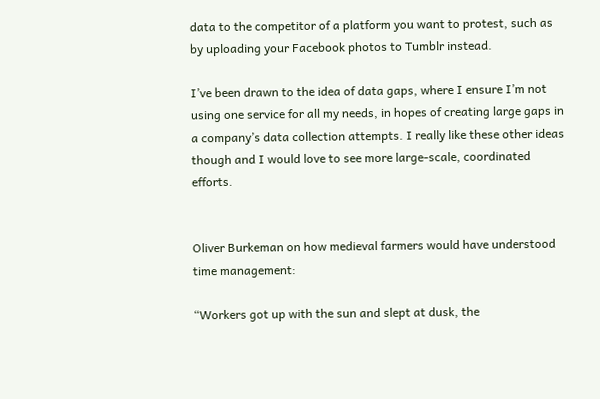data to the competitor of a platform you want to protest, such as by uploading your Facebook photos to Tumblr instead.

I’ve been drawn to the idea of data gaps, where I ensure I’m not using one service for all my needs, in hopes of creating large gaps in a company’s data collection attempts. I really like these other ideas though and I would love to see more large-scale, coordinated efforts.


Oliver Burkeman on how medieval farmers would have understood time management:

“Workers got up with the sun and slept at dusk, the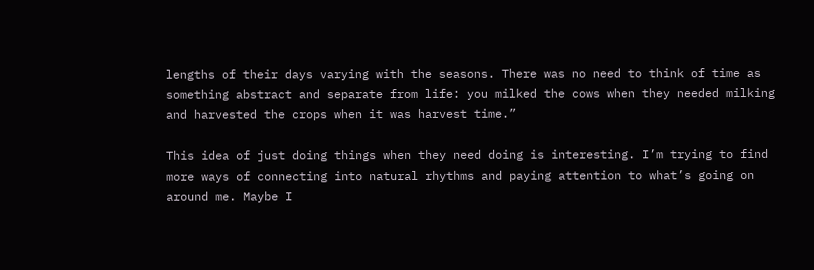lengths of their days varying with the seasons. There was no need to think of time as something abstract and separate from life: you milked the cows when they needed milking and harvested the crops when it was harvest time.”

This idea of just doing things when they need doing is interesting. I’m trying to find more ways of connecting into natural rhythms and paying attention to what’s going on around me. Maybe I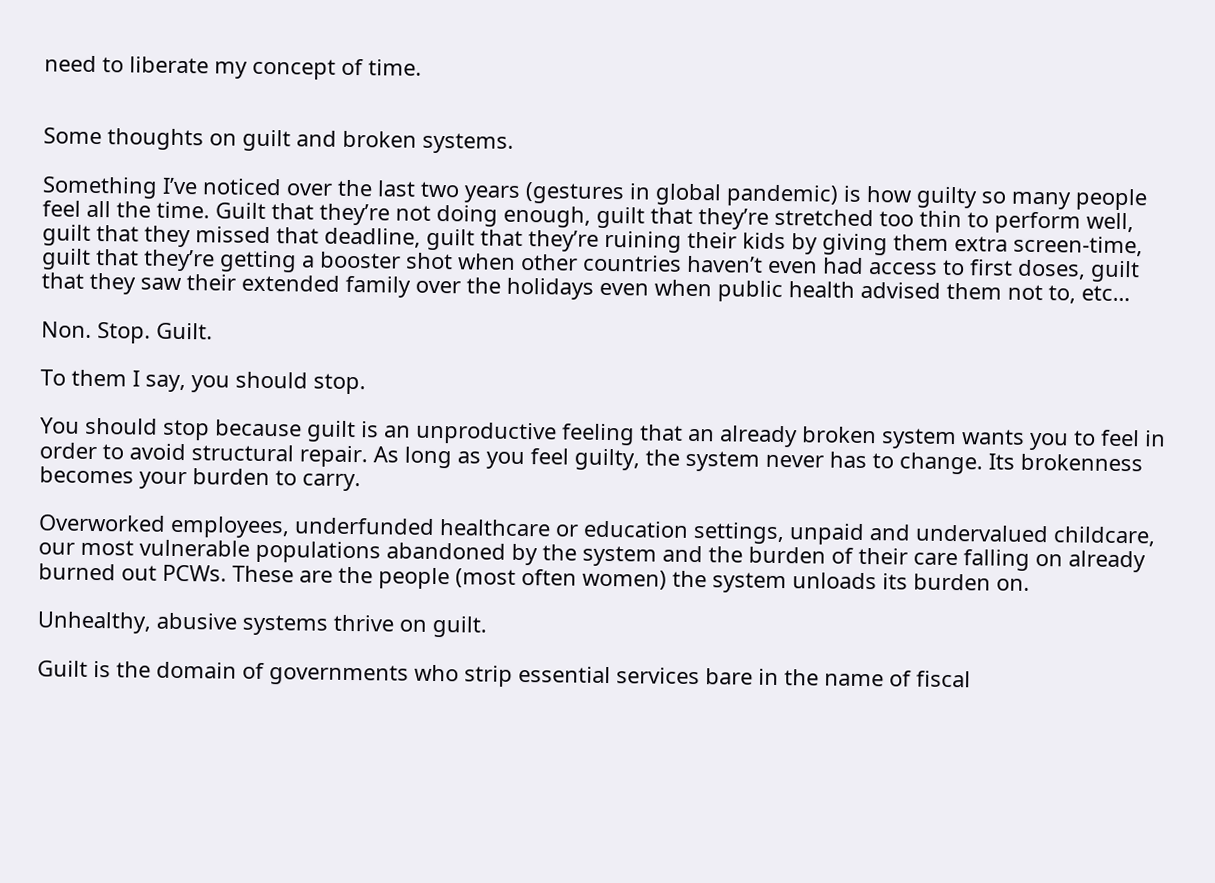need to liberate my concept of time.


Some thoughts on guilt and broken systems.

Something I’ve noticed over the last two years (gestures in global pandemic) is how guilty so many people feel all the time. Guilt that they’re not doing enough, guilt that they’re stretched too thin to perform well, guilt that they missed that deadline, guilt that they’re ruining their kids by giving them extra screen-time, guilt that they’re getting a booster shot when other countries haven’t even had access to first doses, guilt that they saw their extended family over the holidays even when public health advised them not to, etc…

Non. Stop. Guilt.

To them I say, you should stop.

You should stop because guilt is an unproductive feeling that an already broken system wants you to feel in order to avoid structural repair. As long as you feel guilty, the system never has to change. Its brokenness becomes your burden to carry.

Overworked employees, underfunded healthcare or education settings, unpaid and undervalued childcare, our most vulnerable populations abandoned by the system and the burden of their care falling on already burned out PCWs. These are the people (most often women) the system unloads its burden on.

Unhealthy, abusive systems thrive on guilt.

Guilt is the domain of governments who strip essential services bare in the name of fiscal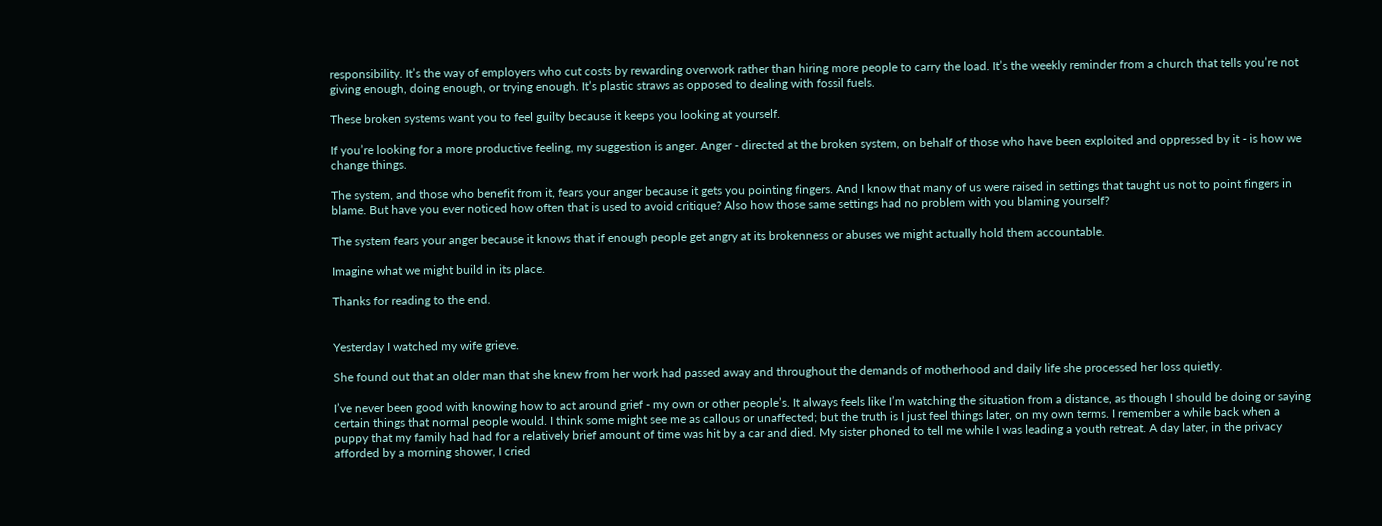responsibility. It’s the way of employers who cut costs by rewarding overwork rather than hiring more people to carry the load. It’s the weekly reminder from a church that tells you’re not giving enough, doing enough, or trying enough. It’s plastic straws as opposed to dealing with fossil fuels.

These broken systems want you to feel guilty because it keeps you looking at yourself.

If you’re looking for a more productive feeling, my suggestion is anger. Anger - directed at the broken system, on behalf of those who have been exploited and oppressed by it - is how we change things.

The system, and those who benefit from it, fears your anger because it gets you pointing fingers. And I know that many of us were raised in settings that taught us not to point fingers in blame. But have you ever noticed how often that is used to avoid critique? Also how those same settings had no problem with you blaming yourself?

The system fears your anger because it knows that if enough people get angry at its brokenness or abuses we might actually hold them accountable.

Imagine what we might build in its place.

Thanks for reading to the end.


Yesterday I watched my wife grieve.

She found out that an older man that she knew from her work had passed away and throughout the demands of motherhood and daily life she processed her loss quietly.

I’ve never been good with knowing how to act around grief - my own or other people’s. It always feels like I’m watching the situation from a distance, as though I should be doing or saying certain things that normal people would. I think some might see me as callous or unaffected; but the truth is I just feel things later, on my own terms. I remember a while back when a puppy that my family had had for a relatively brief amount of time was hit by a car and died. My sister phoned to tell me while I was leading a youth retreat. A day later, in the privacy afforded by a morning shower, I cried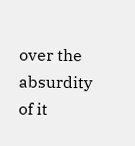over the absurdity of it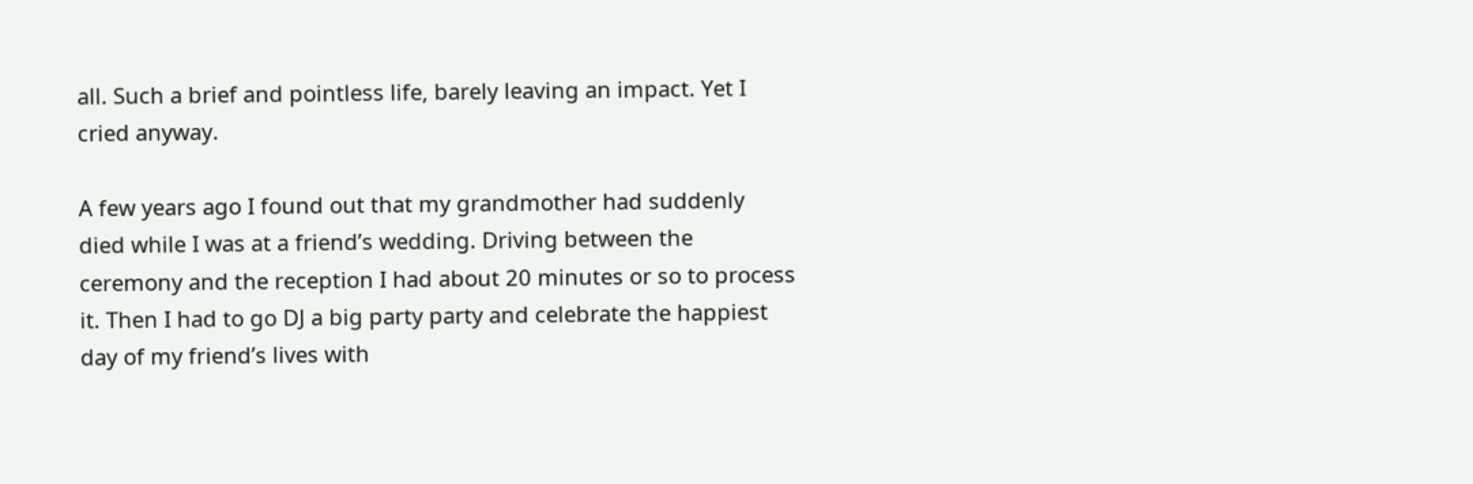all. Such a brief and pointless life, barely leaving an impact. Yet I cried anyway.

A few years ago I found out that my grandmother had suddenly died while I was at a friend’s wedding. Driving between the ceremony and the reception I had about 20 minutes or so to process it. Then I had to go DJ a big party party and celebrate the happiest day of my friend’s lives with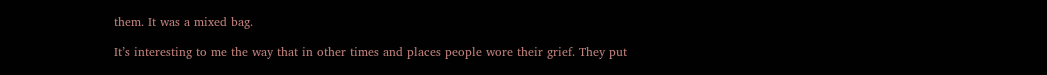them. It was a mixed bag.

It’s interesting to me the way that in other times and places people wore their grief. They put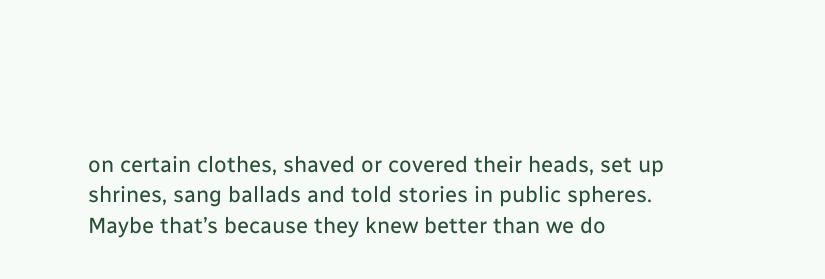on certain clothes, shaved or covered their heads, set up shrines, sang ballads and told stories in public spheres. Maybe that’s because they knew better than we do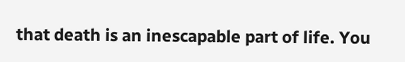that death is an inescapable part of life. You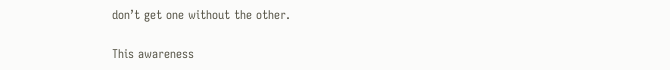don’t get one without the other.

This awareness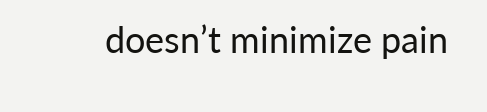doesn’t minimize pain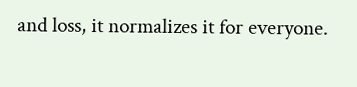and loss, it normalizes it for everyone.